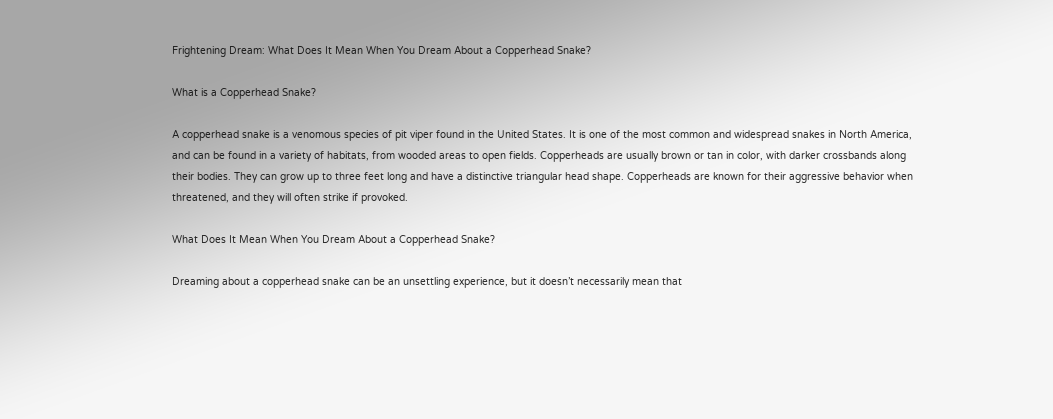Frightening Dream: What Does It Mean When You Dream About a Copperhead Snake?

What is a Copperhead Snake?

A copperhead snake is a venomous species of pit viper found in the United States. It is one of the most common and widespread snakes in North America, and can be found in a variety of habitats, from wooded areas to open fields. Copperheads are usually brown or tan in color, with darker crossbands along their bodies. They can grow up to three feet long and have a distinctive triangular head shape. Copperheads are known for their aggressive behavior when threatened, and they will often strike if provoked.

What Does It Mean When You Dream About a Copperhead Snake?

Dreaming about a copperhead snake can be an unsettling experience, but it doesn’t necessarily mean that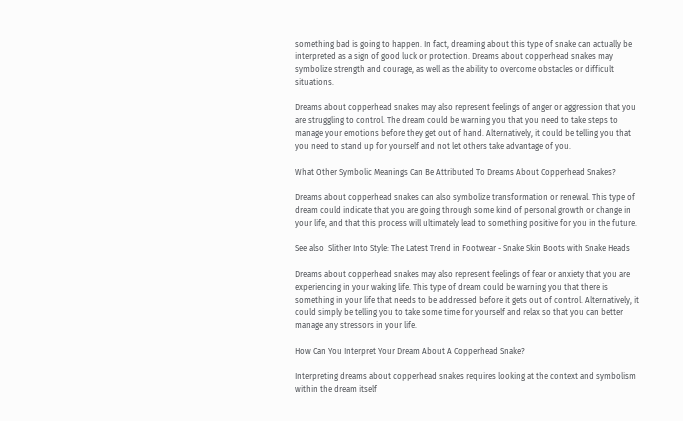something bad is going to happen. In fact, dreaming about this type of snake can actually be interpreted as a sign of good luck or protection. Dreams about copperhead snakes may symbolize strength and courage, as well as the ability to overcome obstacles or difficult situations.

Dreams about copperhead snakes may also represent feelings of anger or aggression that you are struggling to control. The dream could be warning you that you need to take steps to manage your emotions before they get out of hand. Alternatively, it could be telling you that you need to stand up for yourself and not let others take advantage of you.

What Other Symbolic Meanings Can Be Attributed To Dreams About Copperhead Snakes?

Dreams about copperhead snakes can also symbolize transformation or renewal. This type of dream could indicate that you are going through some kind of personal growth or change in your life, and that this process will ultimately lead to something positive for you in the future.

See also  Slither Into Style: The Latest Trend in Footwear - Snake Skin Boots with Snake Heads

Dreams about copperhead snakes may also represent feelings of fear or anxiety that you are experiencing in your waking life. This type of dream could be warning you that there is something in your life that needs to be addressed before it gets out of control. Alternatively, it could simply be telling you to take some time for yourself and relax so that you can better manage any stressors in your life.

How Can You Interpret Your Dream About A Copperhead Snake?

Interpreting dreams about copperhead snakes requires looking at the context and symbolism within the dream itself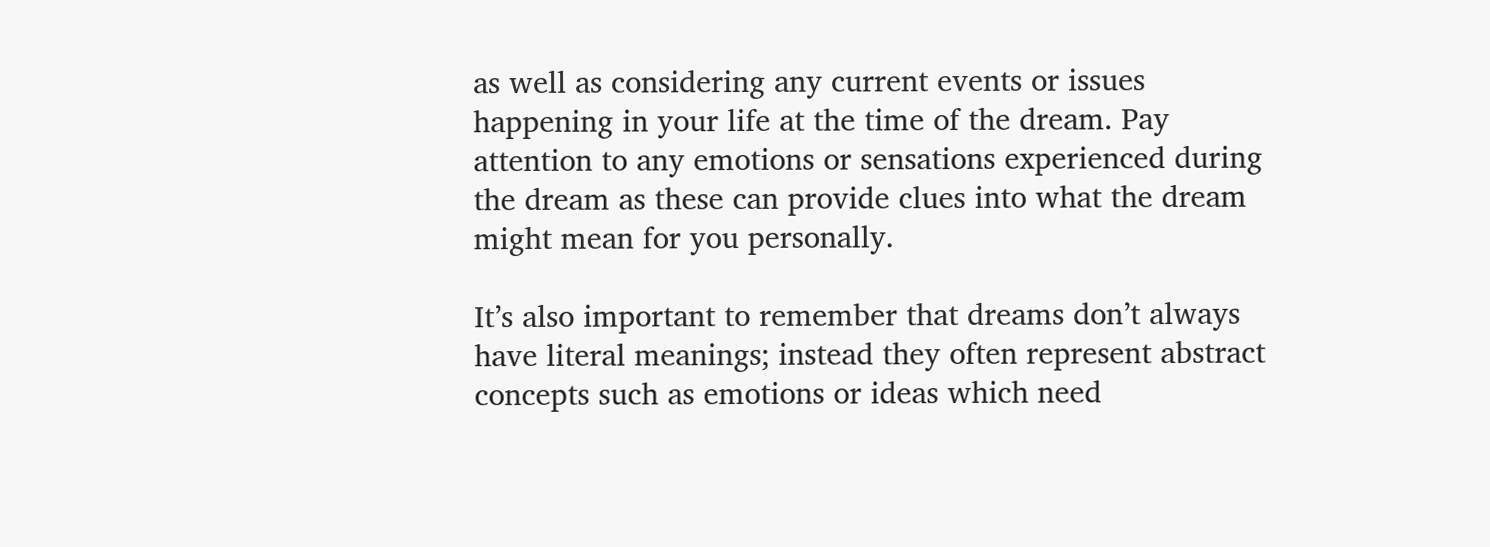as well as considering any current events or issues happening in your life at the time of the dream. Pay attention to any emotions or sensations experienced during the dream as these can provide clues into what the dream might mean for you personally.

It’s also important to remember that dreams don’t always have literal meanings; instead they often represent abstract concepts such as emotions or ideas which need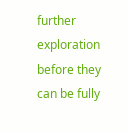further exploration before they can be fully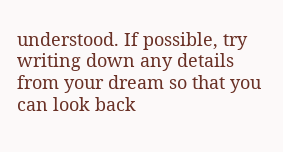understood. If possible, try writing down any details from your dream so that you can look back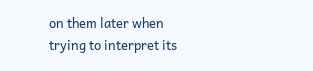on them later when trying to interpret its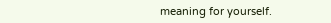meaning for yourself.